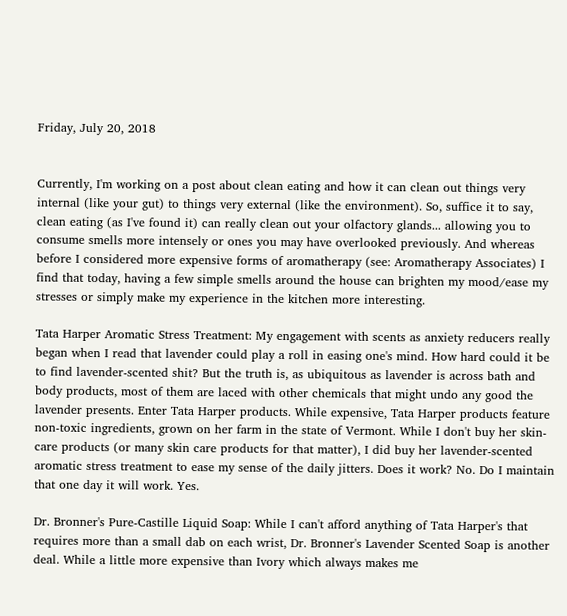Friday, July 20, 2018


Currently, I'm working on a post about clean eating and how it can clean out things very internal (like your gut) to things very external (like the environment). So, suffice it to say, clean eating (as I've found it) can really clean out your olfactory glands... allowing you to consume smells more intensely or ones you may have overlooked previously. And whereas before I considered more expensive forms of aromatherapy (see: Aromatherapy Associates) I find that today, having a few simple smells around the house can brighten my mood/ease my stresses or simply make my experience in the kitchen more interesting.

Tata Harper Aromatic Stress Treatment: My engagement with scents as anxiety reducers really began when I read that lavender could play a roll in easing one's mind. How hard could it be to find lavender-scented shit? But the truth is, as ubiquitous as lavender is across bath and body products, most of them are laced with other chemicals that might undo any good the lavender presents. Enter Tata Harper products. While expensive, Tata Harper products feature non-toxic ingredients, grown on her farm in the state of Vermont. While I don't buy her skin-care products (or many skin care products for that matter), I did buy her lavender-scented aromatic stress treatment to ease my sense of the daily jitters. Does it work? No. Do I maintain that one day it will work. Yes.

Dr. Bronner's Pure-Castille Liquid Soap: While I can't afford anything of Tata Harper's that requires more than a small dab on each wrist, Dr. Bronner's Lavender Scented Soap is another deal. While a little more expensive than Ivory which always makes me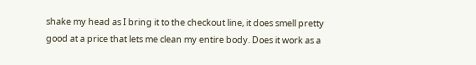shake my head as I bring it to the checkout line, it does smell pretty good at a price that lets me clean my entire body. Does it work as a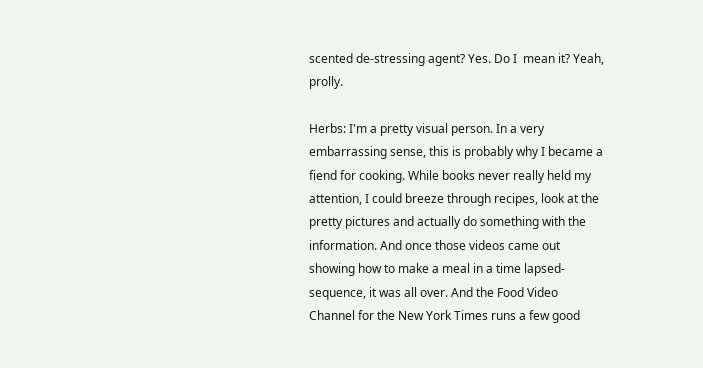scented de-stressing agent? Yes. Do I  mean it? Yeah, prolly.

Herbs: I'm a pretty visual person. In a very embarrassing sense, this is probably why I became a fiend for cooking. While books never really held my attention, I could breeze through recipes, look at the pretty pictures and actually do something with the information. And once those videos came out showing how to make a meal in a time lapsed-sequence, it was all over. And the Food Video Channel for the New York Times runs a few good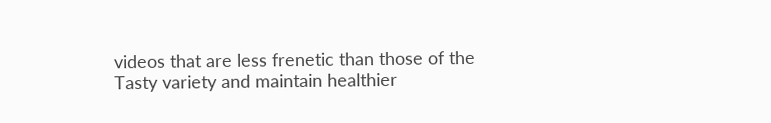videos that are less frenetic than those of the Tasty variety and maintain healthier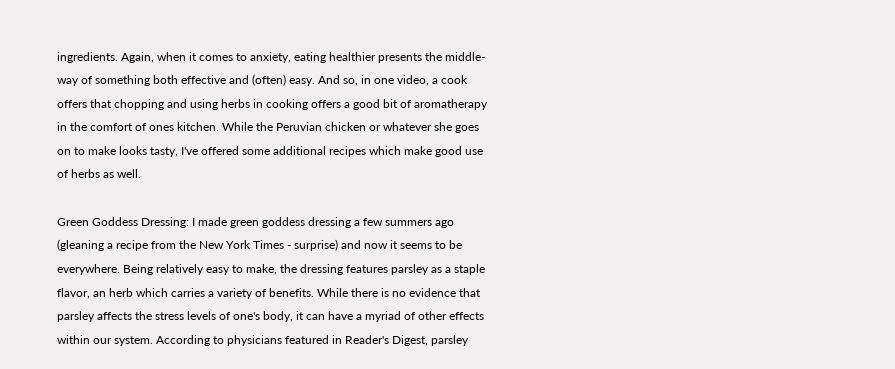ingredients. Again, when it comes to anxiety, eating healthier presents the middle-way of something both effective and (often) easy. And so, in one video, a cook offers that chopping and using herbs in cooking offers a good bit of aromatherapy in the comfort of ones kitchen. While the Peruvian chicken or whatever she goes on to make looks tasty, I've offered some additional recipes which make good use of herbs as well.

Green Goddess Dressing: I made green goddess dressing a few summers ago (gleaning a recipe from the New York Times - surprise) and now it seems to be everywhere. Being relatively easy to make, the dressing features parsley as a staple flavor, an herb which carries a variety of benefits. While there is no evidence that parsley affects the stress levels of one's body, it can have a myriad of other effects within our system. According to physicians featured in Reader's Digest, parsley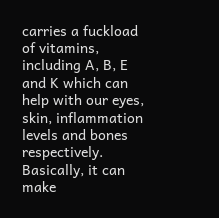carries a fuckload of vitamins, including A, B, E and K which can help with our eyes, skin, inflammation levels and bones respectively. Basically, it can make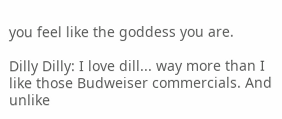you feel like the goddess you are.

Dilly Dilly: I love dill... way more than I like those Budweiser commercials. And unlike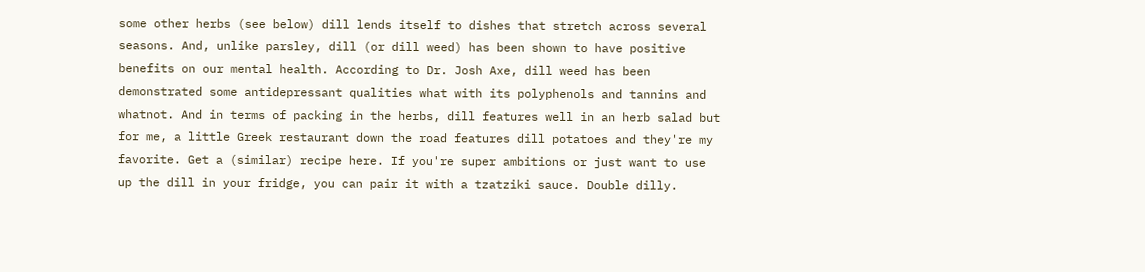some other herbs (see below) dill lends itself to dishes that stretch across several seasons. And, unlike parsley, dill (or dill weed) has been shown to have positive benefits on our mental health. According to Dr. Josh Axe, dill weed has been demonstrated some antidepressant qualities what with its polyphenols and tannins and whatnot. And in terms of packing in the herbs, dill features well in an herb salad but for me, a little Greek restaurant down the road features dill potatoes and they're my favorite. Get a (similar) recipe here. If you're super ambitions or just want to use up the dill in your fridge, you can pair it with a tzatziki sauce. Double dilly.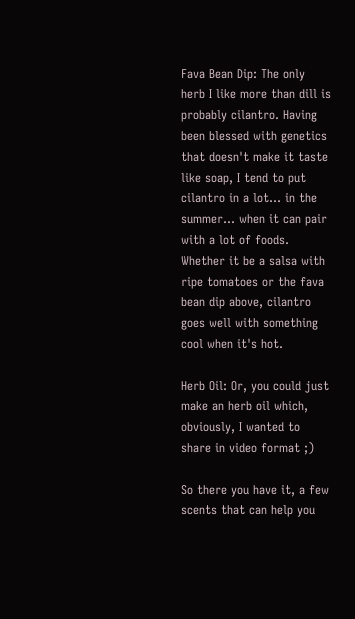Fava Bean Dip: The only herb I like more than dill is probably cilantro. Having been blessed with genetics that doesn't make it taste like soap, I tend to put cilantro in a lot... in the summer... when it can pair with a lot of foods. Whether it be a salsa with ripe tomatoes or the fava bean dip above, cilantro goes well with something cool when it's hot.

Herb Oil: Or, you could just make an herb oil which, obviously, I wanted to share in video format ;)

So there you have it, a few scents that can help you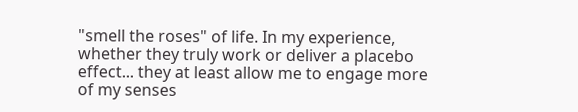"smell the roses" of life. In my experience, whether they truly work or deliver a placebo effect... they at least allow me to engage more of my senses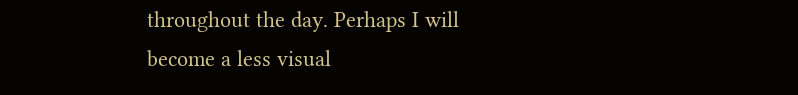throughout the day. Perhaps I will become a less visual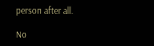person after all.

No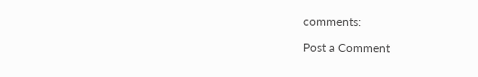comments:

Post a Comment